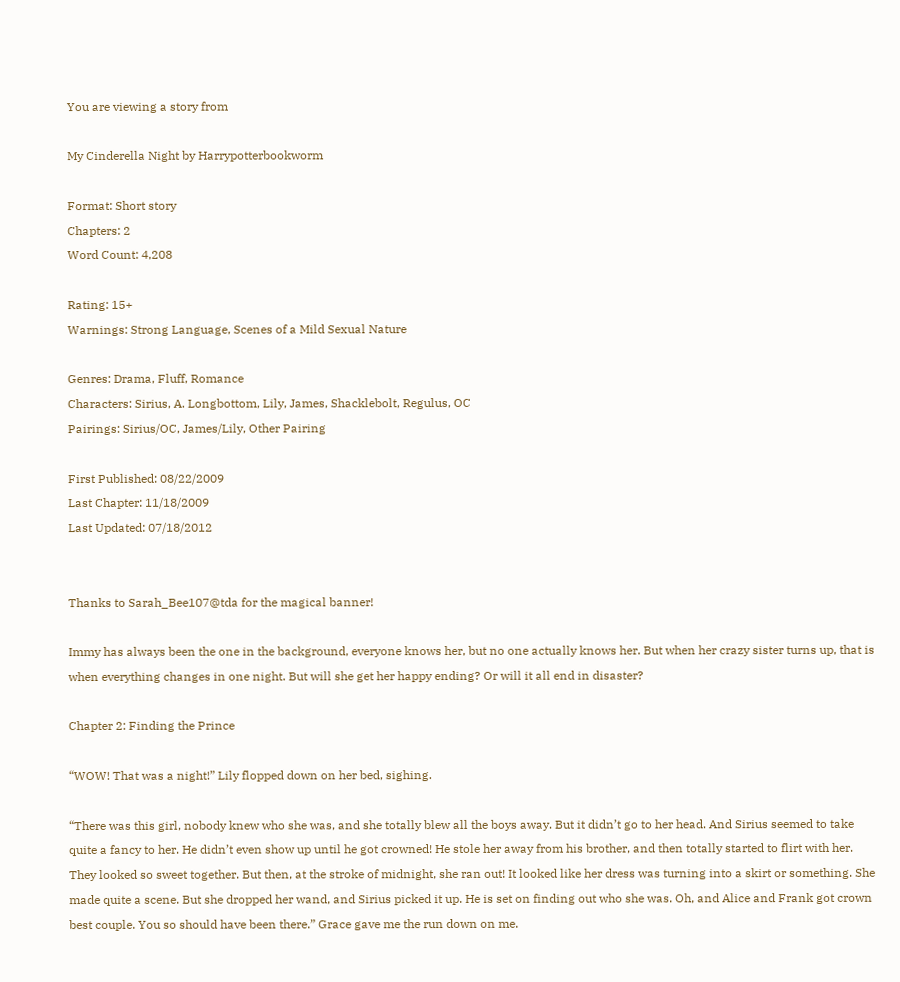You are viewing a story from

My Cinderella Night by Harrypotterbookworm

Format: Short story
Chapters: 2
Word Count: 4,208

Rating: 15+
Warnings: Strong Language, Scenes of a Mild Sexual Nature

Genres: Drama, Fluff, Romance
Characters: Sirius, A. Longbottom, Lily, James, Shacklebolt, Regulus, OC
Pairings: Sirius/OC, James/Lily, Other Pairing

First Published: 08/22/2009
Last Chapter: 11/18/2009
Last Updated: 07/18/2012


Thanks to Sarah_Bee107@tda for the magical banner!

Immy has always been the one in the background, everyone knows her, but no one actually knows her. But when her crazy sister turns up, that is when everything changes in one night. But will she get her happy ending? Or will it all end in disaster?

Chapter 2: Finding the Prince

“WOW! That was a night!” Lily flopped down on her bed, sighing.

“There was this girl, nobody knew who she was, and she totally blew all the boys away. But it didn’t go to her head. And Sirius seemed to take quite a fancy to her. He didn’t even show up until he got crowned! He stole her away from his brother, and then totally started to flirt with her. They looked so sweet together. But then, at the stroke of midnight, she ran out! It looked like her dress was turning into a skirt or something. She made quite a scene. But she dropped her wand, and Sirius picked it up. He is set on finding out who she was. Oh, and Alice and Frank got crown best couple. You so should have been there.” Grace gave me the run down on me.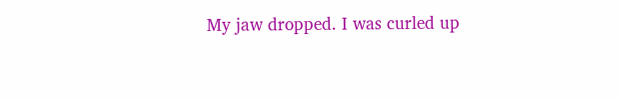My jaw dropped. I was curled up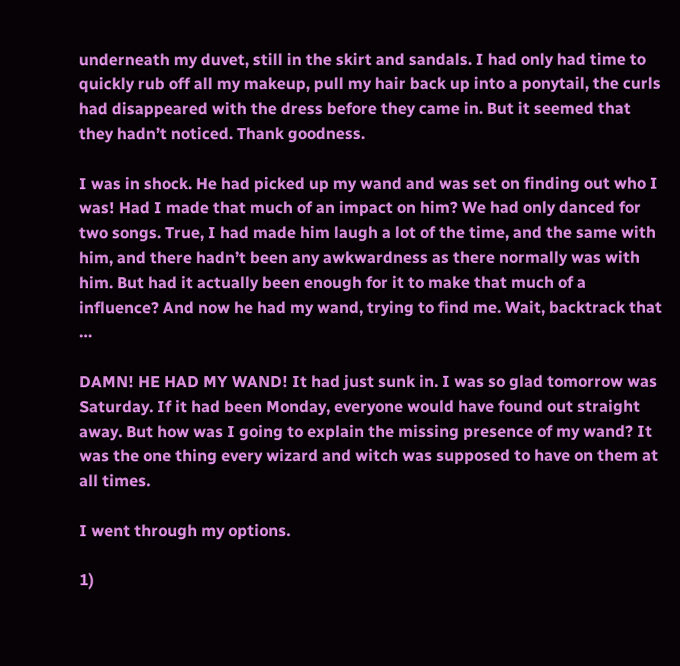underneath my duvet, still in the skirt and sandals. I had only had time to quickly rub off all my makeup, pull my hair back up into a ponytail, the curls had disappeared with the dress before they came in. But it seemed that they hadn’t noticed. Thank goodness.

I was in shock. He had picked up my wand and was set on finding out who I was! Had I made that much of an impact on him? We had only danced for two songs. True, I had made him laugh a lot of the time, and the same with him, and there hadn’t been any awkwardness as there normally was with him. But had it actually been enough for it to make that much of a influence? And now he had my wand, trying to find me. Wait, backtrack that …

DAMN! HE HAD MY WAND! It had just sunk in. I was so glad tomorrow was Saturday. If it had been Monday, everyone would have found out straight away. But how was I going to explain the missing presence of my wand? It was the one thing every wizard and witch was supposed to have on them at all times.

I went through my options.

1)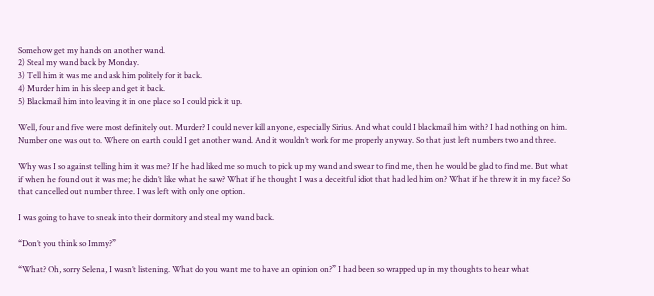Somehow get my hands on another wand.
2) Steal my wand back by Monday.
3) Tell him it was me and ask him politely for it back.
4) Murder him in his sleep and get it back.
5) Blackmail him into leaving it in one place so I could pick it up.

Well, four and five were most definitely out. Murder? I could never kill anyone, especially Sirius. And what could I blackmail him with? I had nothing on him. Number one was out to. Where on earth could I get another wand. And it wouldn’t work for me properly anyway. So that just left numbers two and three.

Why was I so against telling him it was me? If he had liked me so much to pick up my wand and swear to find me, then he would be glad to find me. But what if when he found out it was me; he didn’t like what he saw? What if he thought I was a deceitful idiot that had led him on? What if he threw it in my face? So that cancelled out number three. I was left with only one option.

I was going to have to sneak into their dormitory and steal my wand back.

“Don’t you think so Immy?”

“What? Oh, sorry Selena, I wasn’t listening. What do you want me to have an opinion on?” I had been so wrapped up in my thoughts to hear what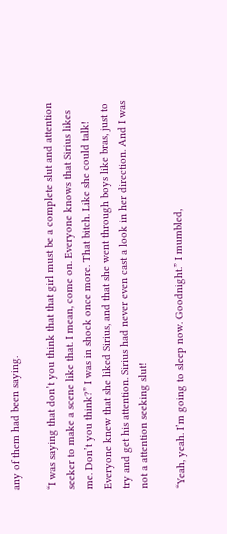any of them had been saying.

“I was saying that don’t you think that that girl must be a complete slut and attention seeker to make a scene like that. I mean, come on. Everyone knows that Sirius likes me. Don’t you think?” I was in shock once more. That bitch. Like she could talk! Everyone knew that she liked Sirius, and that she went through boys like bras, just to try and get his attention. Sirius had never even cast a look in her direction. And I was not a attention seeking slut!

“Yeah, yeah. I’m going to sleep now. Goodnight.” I mumbled,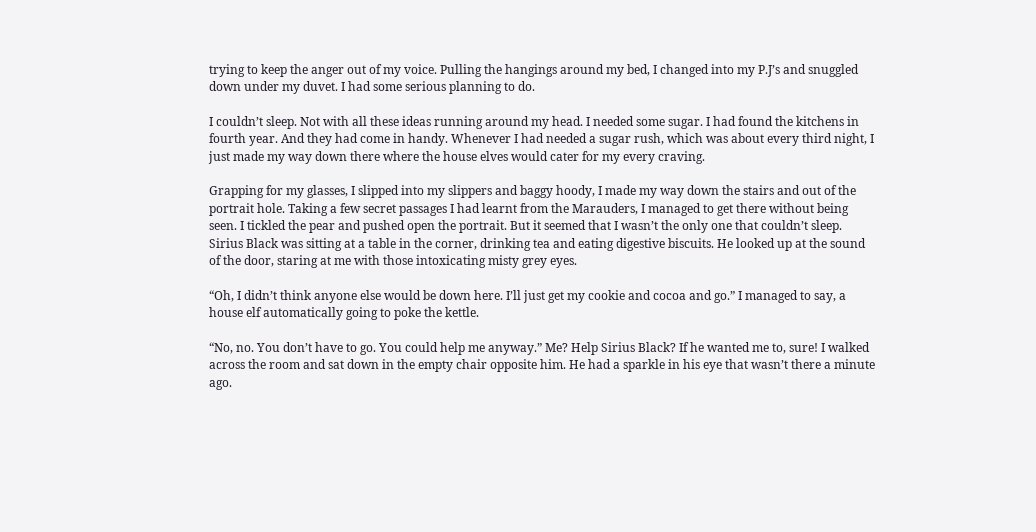trying to keep the anger out of my voice. Pulling the hangings around my bed, I changed into my P.J’s and snuggled down under my duvet. I had some serious planning to do.

I couldn’t sleep. Not with all these ideas running around my head. I needed some sugar. I had found the kitchens in fourth year. And they had come in handy. Whenever I had needed a sugar rush, which was about every third night, I just made my way down there where the house elves would cater for my every craving.

Grapping for my glasses, I slipped into my slippers and baggy hoody, I made my way down the stairs and out of the portrait hole. Taking a few secret passages I had learnt from the Marauders, I managed to get there without being seen. I tickled the pear and pushed open the portrait. But it seemed that I wasn’t the only one that couldn’t sleep. Sirius Black was sitting at a table in the corner, drinking tea and eating digestive biscuits. He looked up at the sound of the door, staring at me with those intoxicating misty grey eyes.

“Oh, I didn’t think anyone else would be down here. I’ll just get my cookie and cocoa and go.” I managed to say, a house elf automatically going to poke the kettle.

“No, no. You don’t have to go. You could help me anyway.” Me? Help Sirius Black? If he wanted me to, sure! I walked across the room and sat down in the empty chair opposite him. He had a sparkle in his eye that wasn’t there a minute ago.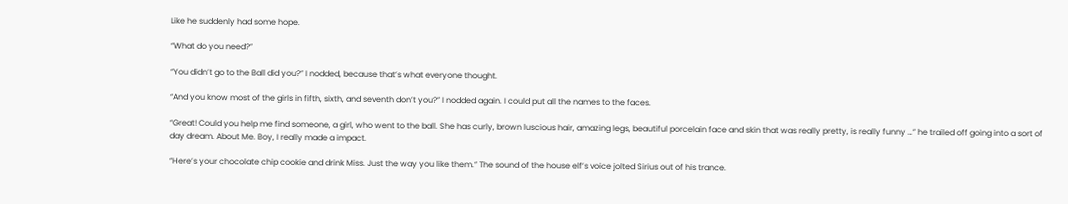Like he suddenly had some hope.

“What do you need?”

“You didn’t go to the Ball did you?” I nodded, because that’s what everyone thought.

“And you know most of the girls in fifth, sixth, and seventh don’t you?” I nodded again. I could put all the names to the faces.

“Great! Could you help me find someone, a girl, who went to the ball. She has curly, brown luscious hair, amazing legs, beautiful porcelain face and skin that was really pretty, is really funny …” he trailed off going into a sort of day dream. About Me. Boy, I really made a impact.

“Here’s your chocolate chip cookie and drink Miss. Just the way you like them.” The sound of the house elf’s voice jolted Sirius out of his trance.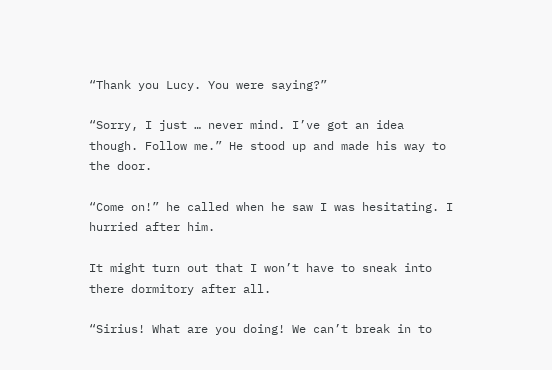“Thank you Lucy. You were saying?”

“Sorry, I just … never mind. I’ve got an idea though. Follow me.” He stood up and made his way to the door.

“Come on!” he called when he saw I was hesitating. I hurried after him.

It might turn out that I won’t have to sneak into there dormitory after all.

“Sirius! What are you doing! We can’t break in to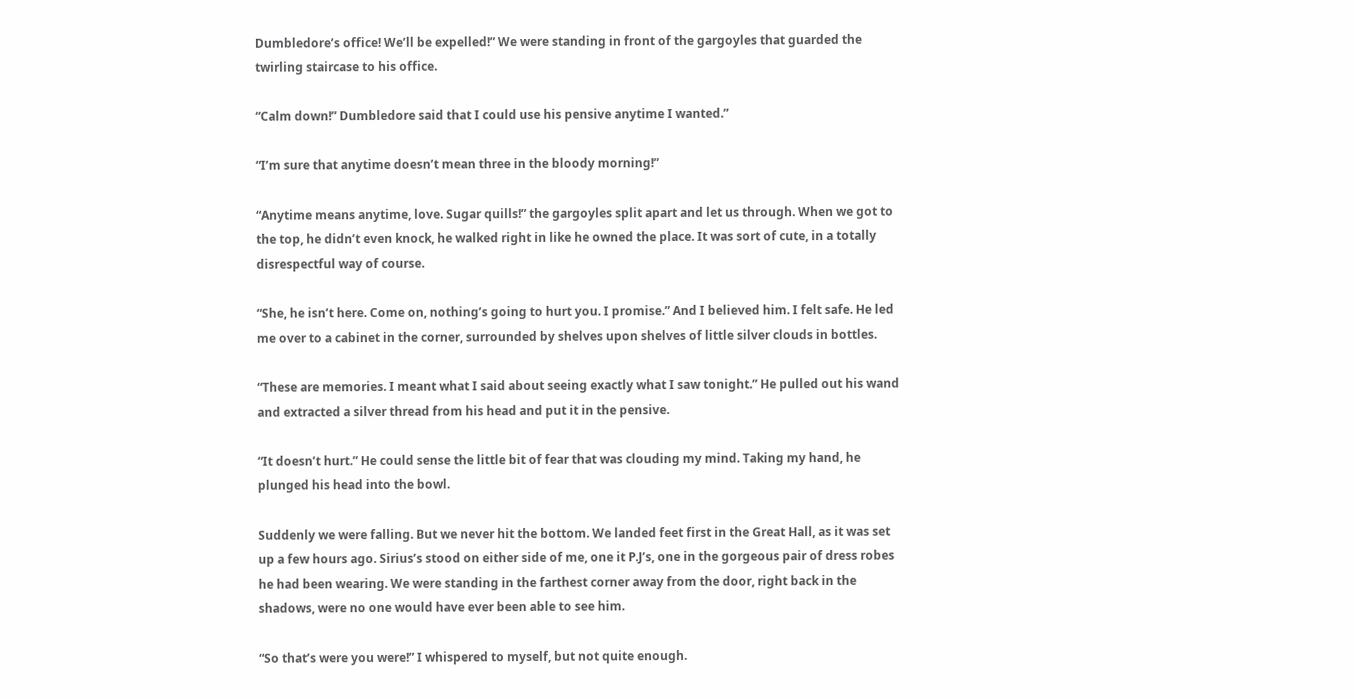Dumbledore’s office! We’ll be expelled!” We were standing in front of the gargoyles that guarded the twirling staircase to his office.

“Calm down!” Dumbledore said that I could use his pensive anytime I wanted.”

“I’m sure that anytime doesn’t mean three in the bloody morning!”

“Anytime means anytime, love. Sugar quills!” the gargoyles split apart and let us through. When we got to the top, he didn’t even knock, he walked right in like he owned the place. It was sort of cute, in a totally disrespectful way of course.

“She, he isn’t here. Come on, nothing’s going to hurt you. I promise.” And I believed him. I felt safe. He led me over to a cabinet in the corner, surrounded by shelves upon shelves of little silver clouds in bottles.

“These are memories. I meant what I said about seeing exactly what I saw tonight.” He pulled out his wand and extracted a silver thread from his head and put it in the pensive.

“It doesn’t hurt.” He could sense the little bit of fear that was clouding my mind. Taking my hand, he plunged his head into the bowl.

Suddenly we were falling. But we never hit the bottom. We landed feet first in the Great Hall, as it was set up a few hours ago. Sirius’s stood on either side of me, one it P.J’s, one in the gorgeous pair of dress robes he had been wearing. We were standing in the farthest corner away from the door, right back in the shadows, were no one would have ever been able to see him.

“So that’s were you were!” I whispered to myself, but not quite enough.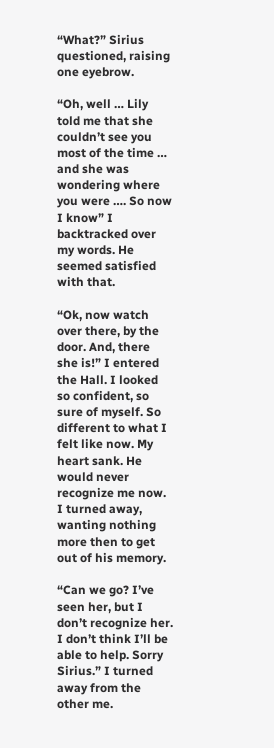“What?” Sirius questioned, raising one eyebrow.

“Oh, well … Lily told me that she couldn’t see you most of the time … and she was wondering where you were …. So now I know” I backtracked over my words. He seemed satisfied with that.

“Ok, now watch over there, by the door. And, there she is!” I entered the Hall. I looked so confident, so sure of myself. So different to what I felt like now. My heart sank. He would never recognize me now. I turned away, wanting nothing more then to get out of his memory.

“Can we go? I’ve seen her, but I don’t recognize her. I don’t think I’ll be able to help. Sorry Sirius.” I turned away from the other me.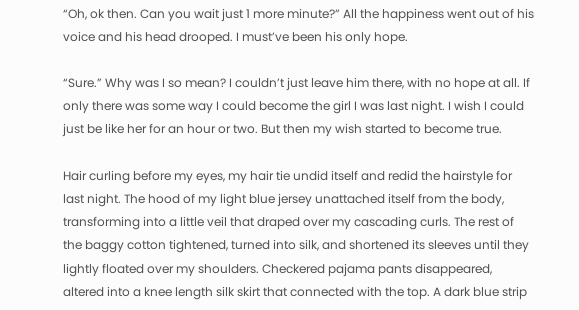“Oh, ok then. Can you wait just 1 more minute?” All the happiness went out of his voice and his head drooped. I must’ve been his only hope.

“Sure.” Why was I so mean? I couldn’t just leave him there, with no hope at all. If only there was some way I could become the girl I was last night. I wish I could just be like her for an hour or two. But then my wish started to become true.

Hair curling before my eyes, my hair tie undid itself and redid the hairstyle for last night. The hood of my light blue jersey unattached itself from the body, transforming into a little veil that draped over my cascading curls. The rest of the baggy cotton tightened, turned into silk, and shortened its sleeves until they lightly floated over my shoulders. Checkered pajama pants disappeared, altered into a knee length silk skirt that connected with the top. A dark blue strip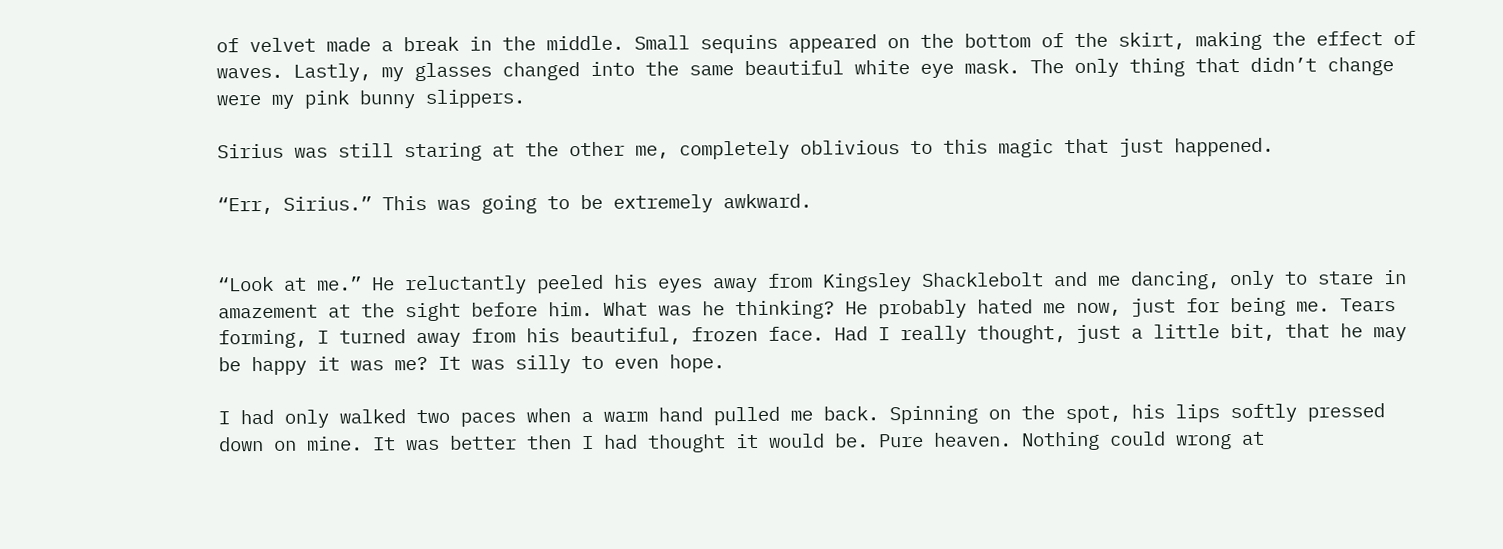of velvet made a break in the middle. Small sequins appeared on the bottom of the skirt, making the effect of waves. Lastly, my glasses changed into the same beautiful white eye mask. The only thing that didn’t change were my pink bunny slippers.

Sirius was still staring at the other me, completely oblivious to this magic that just happened.

“Err, Sirius.” This was going to be extremely awkward.


“Look at me.” He reluctantly peeled his eyes away from Kingsley Shacklebolt and me dancing, only to stare in amazement at the sight before him. What was he thinking? He probably hated me now, just for being me. Tears forming, I turned away from his beautiful, frozen face. Had I really thought, just a little bit, that he may be happy it was me? It was silly to even hope.

I had only walked two paces when a warm hand pulled me back. Spinning on the spot, his lips softly pressed down on mine. It was better then I had thought it would be. Pure heaven. Nothing could wrong at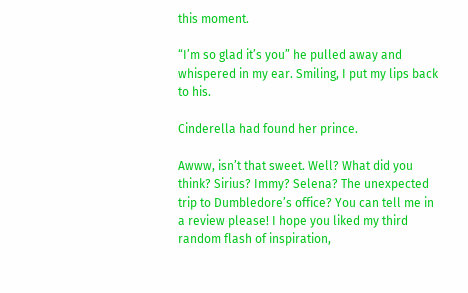this moment.

“I’m so glad it’s you” he pulled away and whispered in my ear. Smiling, I put my lips back to his.

Cinderella had found her prince.

Awww, isn’t that sweet. Well? What did you think? Sirius? Immy? Selena? The unexpected trip to Dumbledore’s office? You can tell me in a review please! I hope you liked my third random flash of inspiration,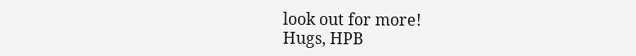look out for more!
Hugs, HPB